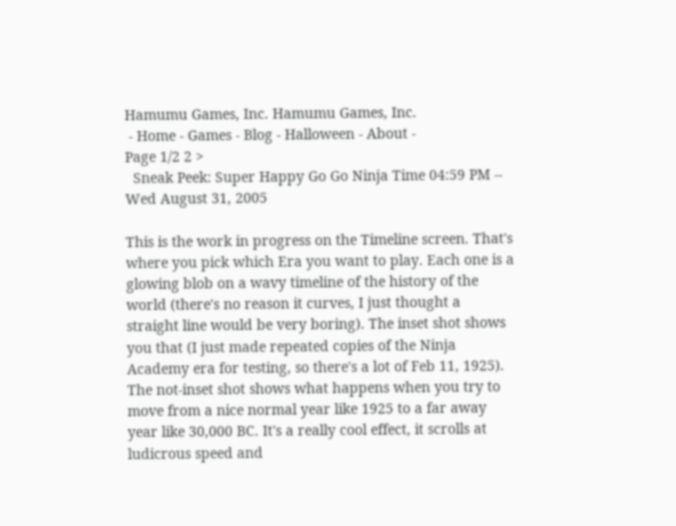Hamumu Games, Inc. Hamumu Games, Inc.
 - Home - Games - Blog - Halloween - About -
Page 1/2 2 >
  Sneak Peek: Super Happy Go Go Ninja Time 04:59 PM -- Wed August 31, 2005

This is the work in progress on the Timeline screen. That's where you pick which Era you want to play. Each one is a glowing blob on a wavy timeline of the history of the world (there's no reason it curves, I just thought a straight line would be very boring). The inset shot shows you that (I just made repeated copies of the Ninja Academy era for testing, so there's a lot of Feb 11, 1925). The not-inset shot shows what happens when you try to move from a nice normal year like 1925 to a far away year like 30,000 BC. It's a really cool effect, it scrolls at ludicrous speed and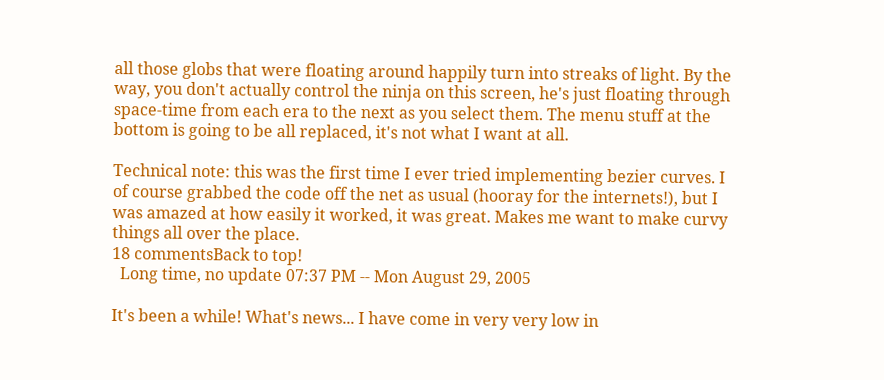all those globs that were floating around happily turn into streaks of light. By the way, you don't actually control the ninja on this screen, he's just floating through space-time from each era to the next as you select them. The menu stuff at the bottom is going to be all replaced, it's not what I want at all.

Technical note: this was the first time I ever tried implementing bezier curves. I of course grabbed the code off the net as usual (hooray for the internets!), but I was amazed at how easily it worked, it was great. Makes me want to make curvy things all over the place.
18 commentsBack to top!
  Long time, no update 07:37 PM -- Mon August 29, 2005

It's been a while! What's news... I have come in very very low in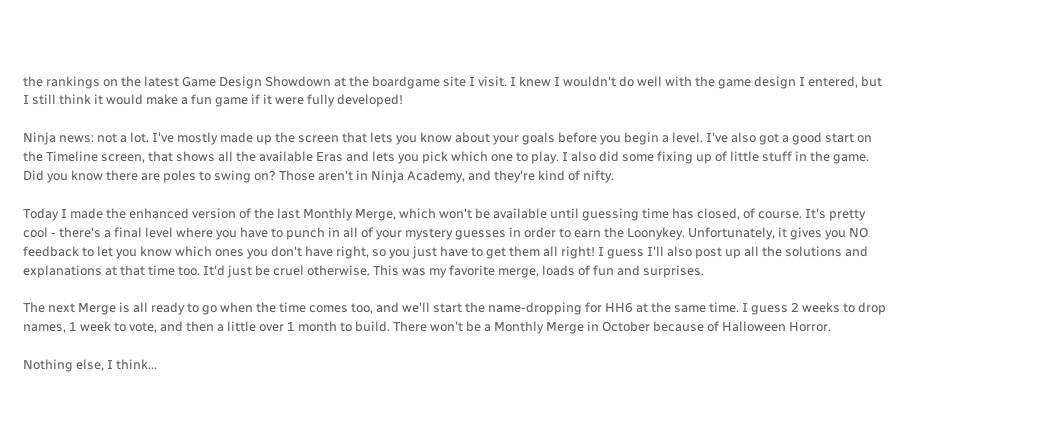the rankings on the latest Game Design Showdown at the boardgame site I visit. I knew I wouldn't do well with the game design I entered, but I still think it would make a fun game if it were fully developed!

Ninja news: not a lot. I've mostly made up the screen that lets you know about your goals before you begin a level. I've also got a good start on the Timeline screen, that shows all the available Eras and lets you pick which one to play. I also did some fixing up of little stuff in the game. Did you know there are poles to swing on? Those aren't in Ninja Academy, and they're kind of nifty.

Today I made the enhanced version of the last Monthly Merge, which won't be available until guessing time has closed, of course. It's pretty cool - there's a final level where you have to punch in all of your mystery guesses in order to earn the Loonykey. Unfortunately, it gives you NO feedback to let you know which ones you don't have right, so you just have to get them all right! I guess I'll also post up all the solutions and explanations at that time too. It'd just be cruel otherwise. This was my favorite merge, loads of fun and surprises.

The next Merge is all ready to go when the time comes too, and we'll start the name-dropping for HH6 at the same time. I guess 2 weeks to drop names, 1 week to vote, and then a little over 1 month to build. There won't be a Monthly Merge in October because of Halloween Horror.

Nothing else, I think...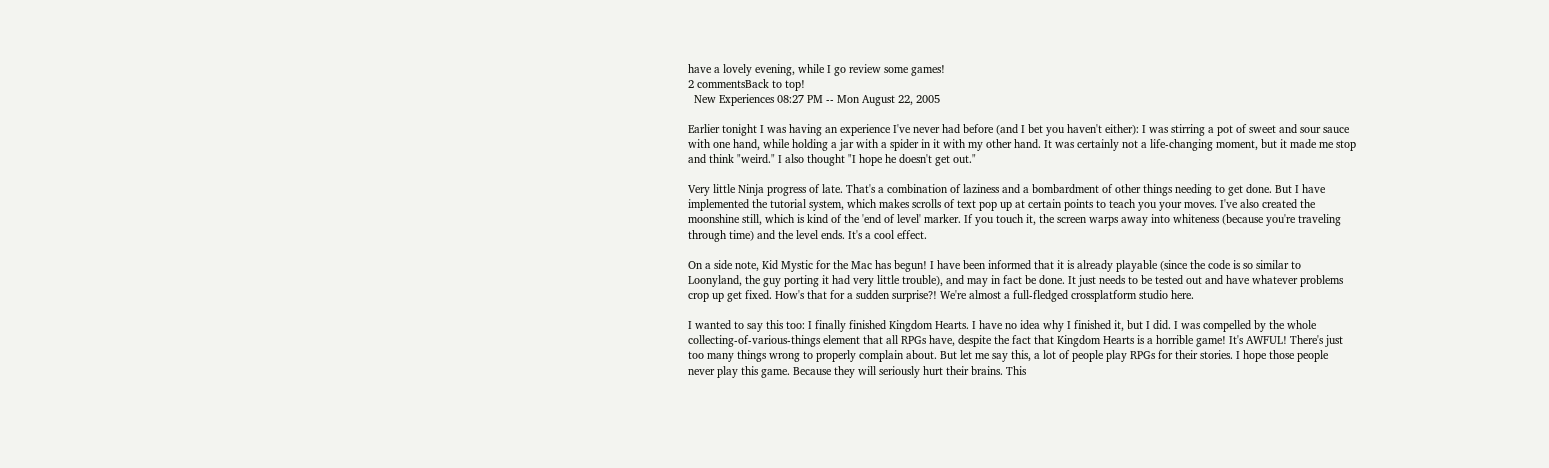have a lovely evening, while I go review some games!
2 commentsBack to top!
  New Experiences 08:27 PM -- Mon August 22, 2005

Earlier tonight I was having an experience I've never had before (and I bet you haven't either): I was stirring a pot of sweet and sour sauce with one hand, while holding a jar with a spider in it with my other hand. It was certainly not a life-changing moment, but it made me stop and think "weird." I also thought "I hope he doesn't get out."

Very little Ninja progress of late. That's a combination of laziness and a bombardment of other things needing to get done. But I have implemented the tutorial system, which makes scrolls of text pop up at certain points to teach you your moves. I've also created the moonshine still, which is kind of the 'end of level' marker. If you touch it, the screen warps away into whiteness (because you're traveling through time) and the level ends. It's a cool effect.

On a side note, Kid Mystic for the Mac has begun! I have been informed that it is already playable (since the code is so similar to Loonyland, the guy porting it had very little trouble), and may in fact be done. It just needs to be tested out and have whatever problems crop up get fixed. How's that for a sudden surprise?! We're almost a full-fledged crossplatform studio here.

I wanted to say this too: I finally finished Kingdom Hearts. I have no idea why I finished it, but I did. I was compelled by the whole collecting-of-various-things element that all RPGs have, despite the fact that Kingdom Hearts is a horrible game! It's AWFUL! There's just too many things wrong to properly complain about. But let me say this, a lot of people play RPGs for their stories. I hope those people never play this game. Because they will seriously hurt their brains. This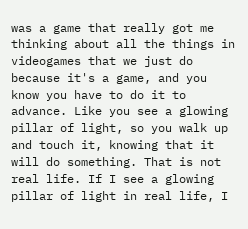was a game that really got me thinking about all the things in videogames that we just do because it's a game, and you know you have to do it to advance. Like you see a glowing pillar of light, so you walk up and touch it, knowing that it will do something. That is not real life. If I see a glowing pillar of light in real life, I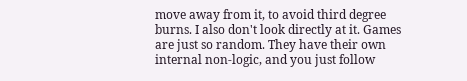move away from it, to avoid third degree burns. I also don't look directly at it. Games are just so random. They have their own internal non-logic, and you just follow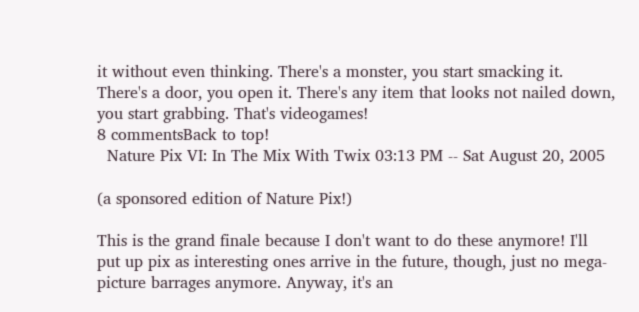it without even thinking. There's a monster, you start smacking it. There's a door, you open it. There's any item that looks not nailed down, you start grabbing. That's videogames!
8 commentsBack to top!
  Nature Pix VI: In The Mix With Twix 03:13 PM -- Sat August 20, 2005

(a sponsored edition of Nature Pix!)

This is the grand finale because I don't want to do these anymore! I'll put up pix as interesting ones arrive in the future, though, just no mega-picture barrages anymore. Anyway, it's an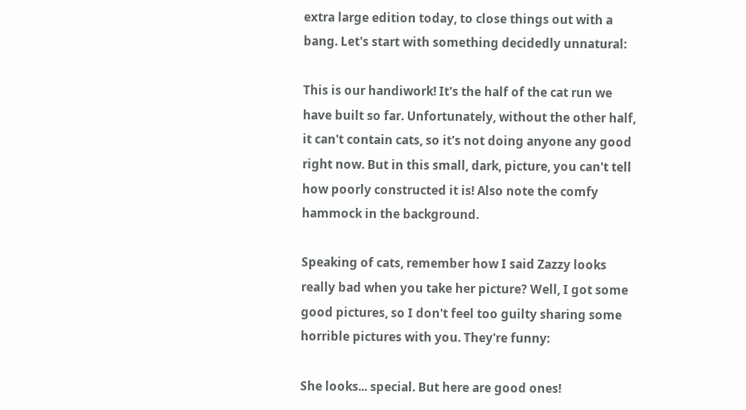extra large edition today, to close things out with a bang. Let's start with something decidedly unnatural:

This is our handiwork! It's the half of the cat run we have built so far. Unfortunately, without the other half, it can't contain cats, so it's not doing anyone any good right now. But in this small, dark, picture, you can't tell how poorly constructed it is! Also note the comfy hammock in the background.

Speaking of cats, remember how I said Zazzy looks really bad when you take her picture? Well, I got some good pictures, so I don't feel too guilty sharing some horrible pictures with you. They're funny:

She looks... special. But here are good ones!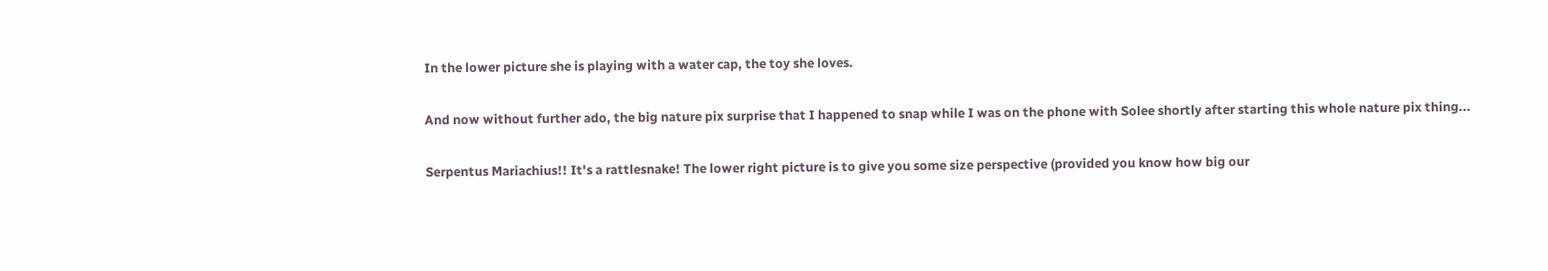In the lower picture she is playing with a water cap, the toy she loves.

And now without further ado, the big nature pix surprise that I happened to snap while I was on the phone with Solee shortly after starting this whole nature pix thing...

Serpentus Mariachius!! It's a rattlesnake! The lower right picture is to give you some size perspective (provided you know how big our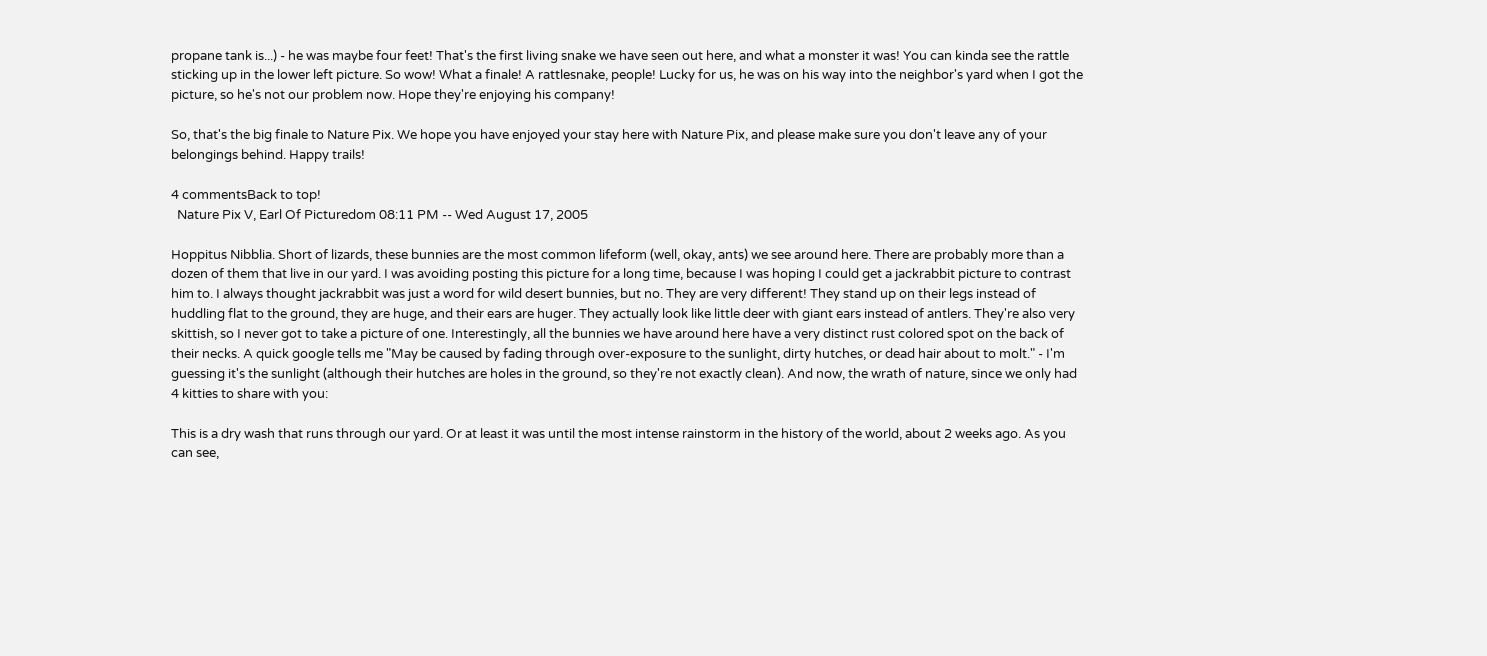propane tank is...) - he was maybe four feet! That's the first living snake we have seen out here, and what a monster it was! You can kinda see the rattle sticking up in the lower left picture. So wow! What a finale! A rattlesnake, people! Lucky for us, he was on his way into the neighbor's yard when I got the picture, so he's not our problem now. Hope they're enjoying his company!

So, that's the big finale to Nature Pix. We hope you have enjoyed your stay here with Nature Pix, and please make sure you don't leave any of your belongings behind. Happy trails!

4 commentsBack to top!
  Nature Pix V, Earl Of Picturedom 08:11 PM -- Wed August 17, 2005

Hoppitus Nibblia. Short of lizards, these bunnies are the most common lifeform (well, okay, ants) we see around here. There are probably more than a dozen of them that live in our yard. I was avoiding posting this picture for a long time, because I was hoping I could get a jackrabbit picture to contrast him to. I always thought jackrabbit was just a word for wild desert bunnies, but no. They are very different! They stand up on their legs instead of huddling flat to the ground, they are huge, and their ears are huger. They actually look like little deer with giant ears instead of antlers. They're also very skittish, so I never got to take a picture of one. Interestingly, all the bunnies we have around here have a very distinct rust colored spot on the back of their necks. A quick google tells me "May be caused by fading through over-exposure to the sunlight, dirty hutches, or dead hair about to molt." - I'm guessing it's the sunlight (although their hutches are holes in the ground, so they're not exactly clean). And now, the wrath of nature, since we only had 4 kitties to share with you:

This is a dry wash that runs through our yard. Or at least it was until the most intense rainstorm in the history of the world, about 2 weeks ago. As you can see,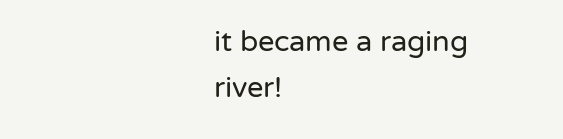it became a raging river!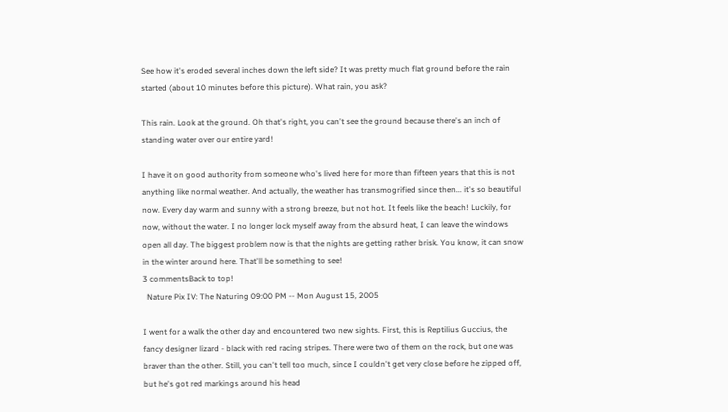See how it's eroded several inches down the left side? It was pretty much flat ground before the rain started (about 10 minutes before this picture). What rain, you ask?

This rain. Look at the ground. Oh that's right, you can't see the ground because there's an inch of standing water over our entire yard!

I have it on good authority from someone who's lived here for more than fifteen years that this is not anything like normal weather. And actually, the weather has transmogrified since then... it's so beautiful now. Every day warm and sunny with a strong breeze, but not hot. It feels like the beach! Luckily, for now, without the water. I no longer lock myself away from the absurd heat, I can leave the windows open all day. The biggest problem now is that the nights are getting rather brisk. You know, it can snow in the winter around here. That'll be something to see!
3 commentsBack to top!
  Nature Pix IV: The Naturing 09:00 PM -- Mon August 15, 2005

I went for a walk the other day and encountered two new sights. First, this is Reptilius Guccius, the fancy designer lizard - black with red racing stripes. There were two of them on the rock, but one was braver than the other. Still, you can't tell too much, since I couldn't get very close before he zipped off, but he's got red markings around his head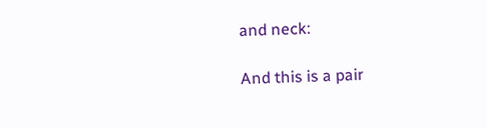and neck:

And this is a pair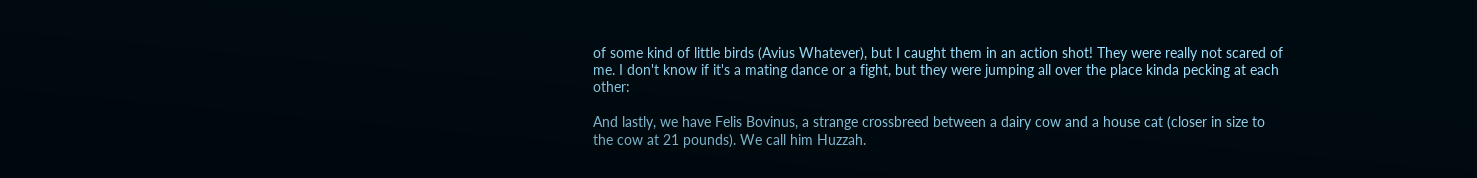of some kind of little birds (Avius Whatever), but I caught them in an action shot! They were really not scared of me. I don't know if it's a mating dance or a fight, but they were jumping all over the place kinda pecking at each other:

And lastly, we have Felis Bovinus, a strange crossbreed between a dairy cow and a house cat (closer in size to the cow at 21 pounds). We call him Huzzah.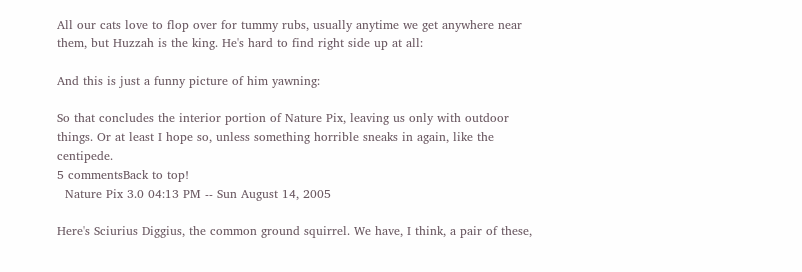All our cats love to flop over for tummy rubs, usually anytime we get anywhere near them, but Huzzah is the king. He's hard to find right side up at all:

And this is just a funny picture of him yawning:

So that concludes the interior portion of Nature Pix, leaving us only with outdoor things. Or at least I hope so, unless something horrible sneaks in again, like the centipede.
5 commentsBack to top!
  Nature Pix 3.0 04:13 PM -- Sun August 14, 2005

Here's Sciurius Diggius, the common ground squirrel. We have, I think, a pair of these,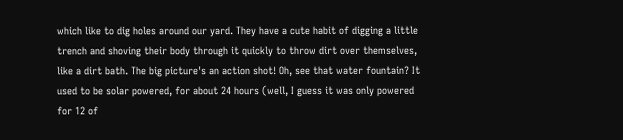which like to dig holes around our yard. They have a cute habit of digging a little trench and shoving their body through it quickly to throw dirt over themselves, like a dirt bath. The big picture's an action shot! Oh, see that water fountain? It used to be solar powered, for about 24 hours (well, I guess it was only powered for 12 of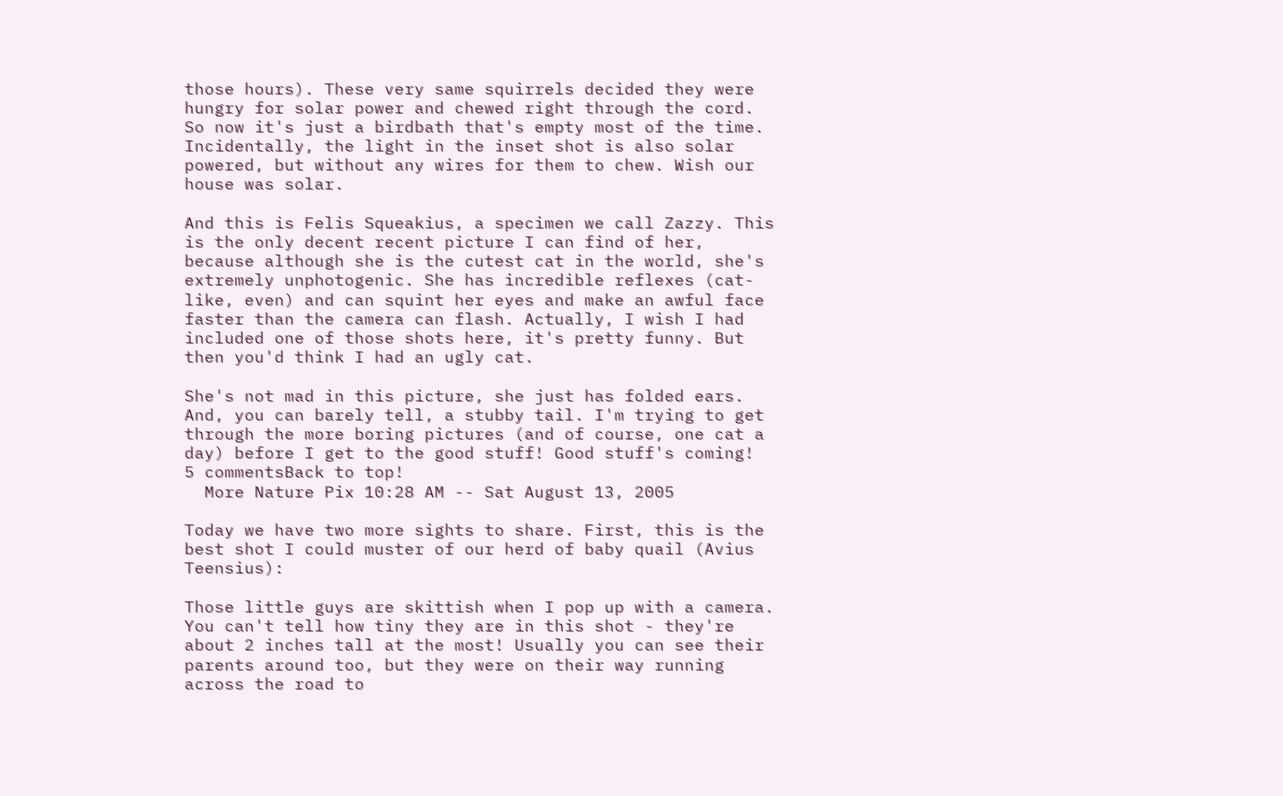those hours). These very same squirrels decided they were hungry for solar power and chewed right through the cord. So now it's just a birdbath that's empty most of the time. Incidentally, the light in the inset shot is also solar powered, but without any wires for them to chew. Wish our house was solar.

And this is Felis Squeakius, a specimen we call Zazzy. This is the only decent recent picture I can find of her, because although she is the cutest cat in the world, she's extremely unphotogenic. She has incredible reflexes (cat-like, even) and can squint her eyes and make an awful face faster than the camera can flash. Actually, I wish I had included one of those shots here, it's pretty funny. But then you'd think I had an ugly cat.

She's not mad in this picture, she just has folded ears. And, you can barely tell, a stubby tail. I'm trying to get through the more boring pictures (and of course, one cat a day) before I get to the good stuff! Good stuff's coming!
5 commentsBack to top!
  More Nature Pix 10:28 AM -- Sat August 13, 2005

Today we have two more sights to share. First, this is the best shot I could muster of our herd of baby quail (Avius Teensius):

Those little guys are skittish when I pop up with a camera. You can't tell how tiny they are in this shot - they're about 2 inches tall at the most! Usually you can see their parents around too, but they were on their way running across the road to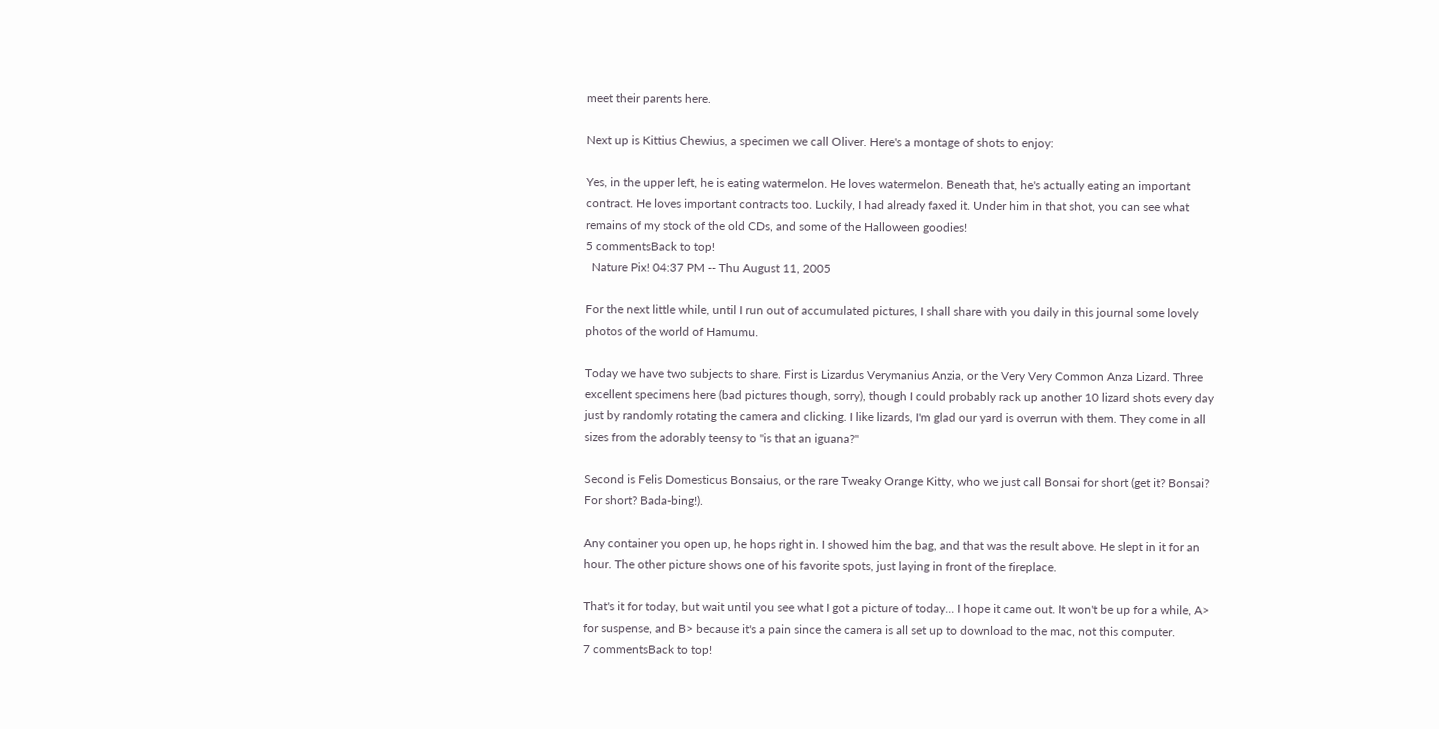meet their parents here.

Next up is Kittius Chewius, a specimen we call Oliver. Here's a montage of shots to enjoy:

Yes, in the upper left, he is eating watermelon. He loves watermelon. Beneath that, he's actually eating an important contract. He loves important contracts too. Luckily, I had already faxed it. Under him in that shot, you can see what remains of my stock of the old CDs, and some of the Halloween goodies!
5 commentsBack to top!
  Nature Pix! 04:37 PM -- Thu August 11, 2005

For the next little while, until I run out of accumulated pictures, I shall share with you daily in this journal some lovely photos of the world of Hamumu.

Today we have two subjects to share. First is Lizardus Verymanius Anzia, or the Very Very Common Anza Lizard. Three excellent specimens here (bad pictures though, sorry), though I could probably rack up another 10 lizard shots every day just by randomly rotating the camera and clicking. I like lizards, I'm glad our yard is overrun with them. They come in all sizes from the adorably teensy to "is that an iguana?"

Second is Felis Domesticus Bonsaius, or the rare Tweaky Orange Kitty, who we just call Bonsai for short (get it? Bonsai? For short? Bada-bing!).

Any container you open up, he hops right in. I showed him the bag, and that was the result above. He slept in it for an hour. The other picture shows one of his favorite spots, just laying in front of the fireplace.

That's it for today, but wait until you see what I got a picture of today... I hope it came out. It won't be up for a while, A> for suspense, and B> because it's a pain since the camera is all set up to download to the mac, not this computer.
7 commentsBack to top!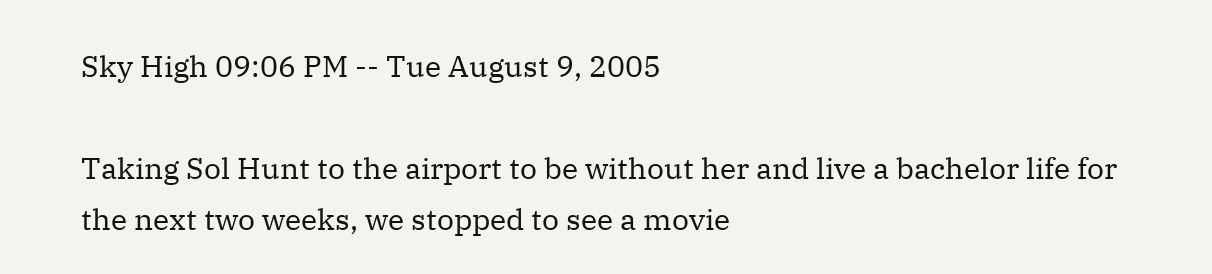Sky High 09:06 PM -- Tue August 9, 2005

Taking Sol Hunt to the airport to be without her and live a bachelor life for the next two weeks, we stopped to see a movie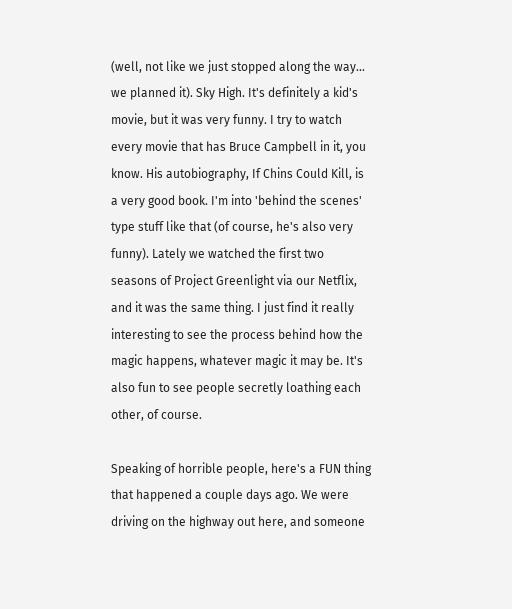(well, not like we just stopped along the way... we planned it). Sky High. It's definitely a kid's movie, but it was very funny. I try to watch every movie that has Bruce Campbell in it, you know. His autobiography, If Chins Could Kill, is a very good book. I'm into 'behind the scenes' type stuff like that (of course, he's also very funny). Lately we watched the first two seasons of Project Greenlight via our Netflix, and it was the same thing. I just find it really interesting to see the process behind how the magic happens, whatever magic it may be. It's also fun to see people secretly loathing each other, of course.

Speaking of horrible people, here's a FUN thing that happened a couple days ago. We were driving on the highway out here, and someone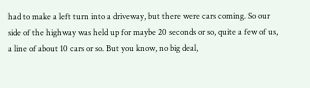had to make a left turn into a driveway, but there were cars coming. So our side of the highway was held up for maybe 20 seconds or so, quite a few of us, a line of about 10 cars or so. But you know, no big deal,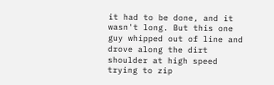it had to be done, and it wasn't long. But this one guy whipped out of line and drove along the dirt shoulder at high speed trying to zip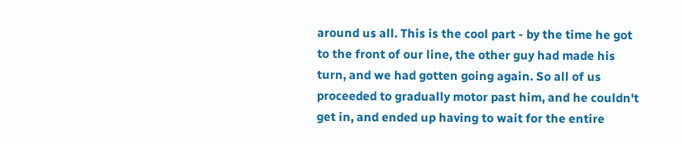around us all. This is the cool part - by the time he got to the front of our line, the other guy had made his turn, and we had gotten going again. So all of us proceeded to gradually motor past him, and he couldn't get in, and ended up having to wait for the entire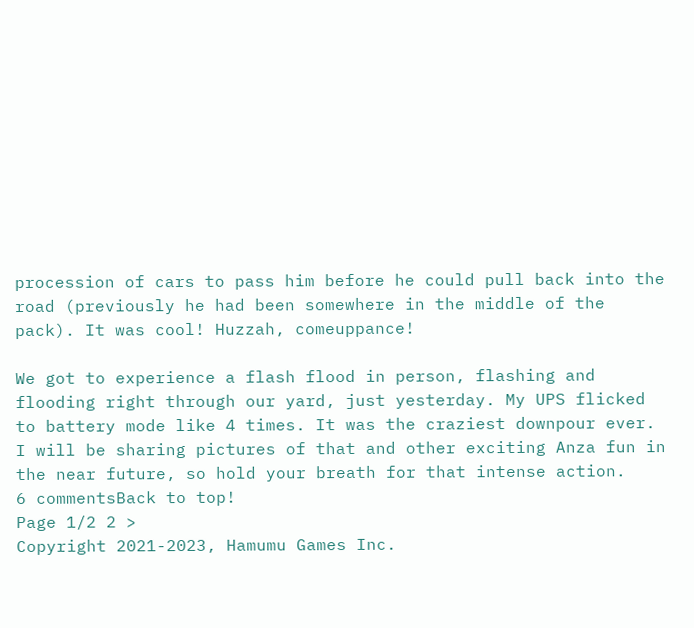procession of cars to pass him before he could pull back into the road (previously he had been somewhere in the middle of the pack). It was cool! Huzzah, comeuppance!

We got to experience a flash flood in person, flashing and flooding right through our yard, just yesterday. My UPS flicked to battery mode like 4 times. It was the craziest downpour ever. I will be sharing pictures of that and other exciting Anza fun in the near future, so hold your breath for that intense action.
6 commentsBack to top!
Page 1/2 2 >
Copyright 2021-2023, Hamumu Games Inc.